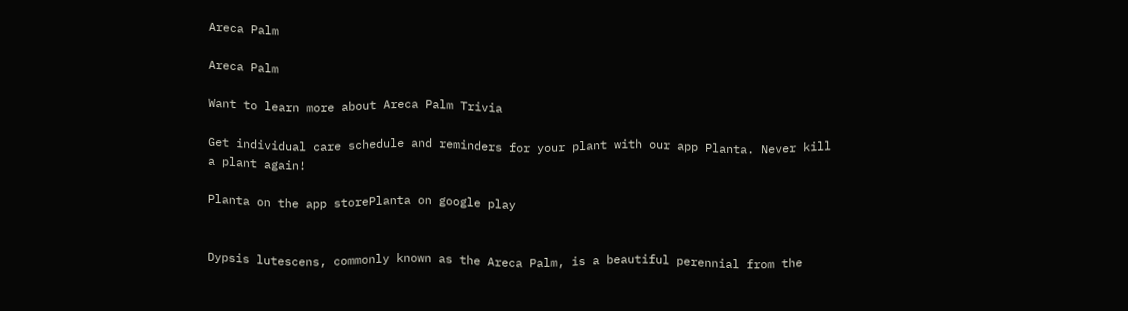Areca Palm

Areca Palm

Want to learn more about Areca Palm Trivia

Get individual care schedule and reminders for your plant with our app Planta. Never kill a plant again!

Planta on the app storePlanta on google play


Dypsis lutescens, commonly known as the Areca Palm, is a beautiful perennial from the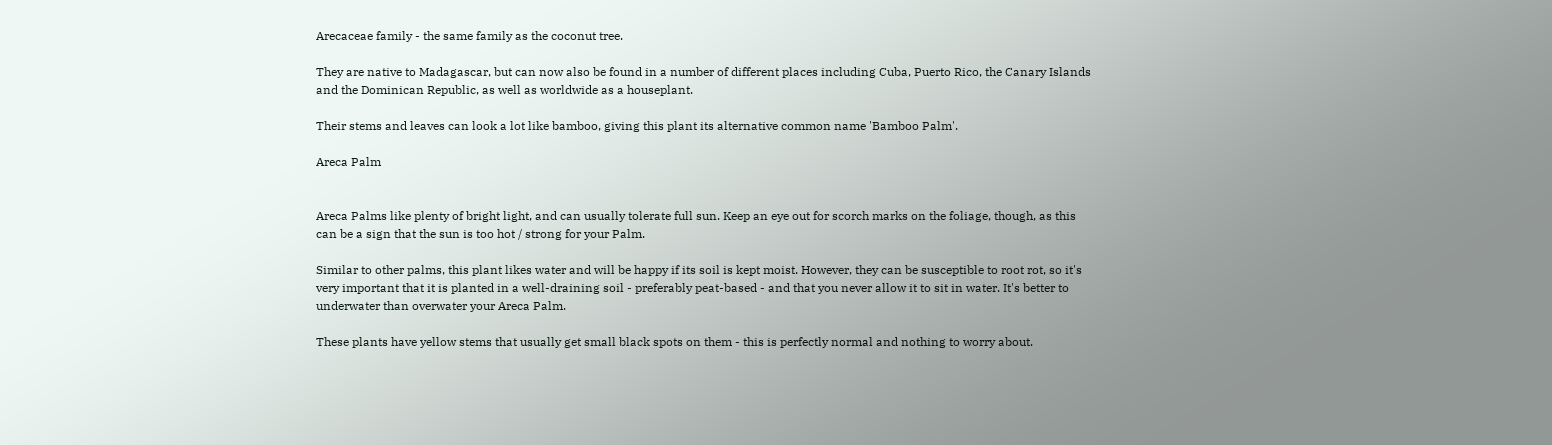Arecaceae family - the same family as the coconut tree.

They are native to Madagascar, but can now also be found in a number of different places including Cuba, Puerto Rico, the Canary Islands and the Dominican Republic, as well as worldwide as a houseplant.

Their stems and leaves can look a lot like bamboo, giving this plant its alternative common name 'Bamboo Palm'.

Areca Palm


Areca Palms like plenty of bright light, and can usually tolerate full sun. Keep an eye out for scorch marks on the foliage, though, as this can be a sign that the sun is too hot / strong for your Palm.

Similar to other palms, this plant likes water and will be happy if its soil is kept moist. However, they can be susceptible to root rot, so it's very important that it is planted in a well-draining soil - preferably peat-based - and that you never allow it to sit in water. It's better to underwater than overwater your Areca Palm.

These plants have yellow stems that usually get small black spots on them - this is perfectly normal and nothing to worry about.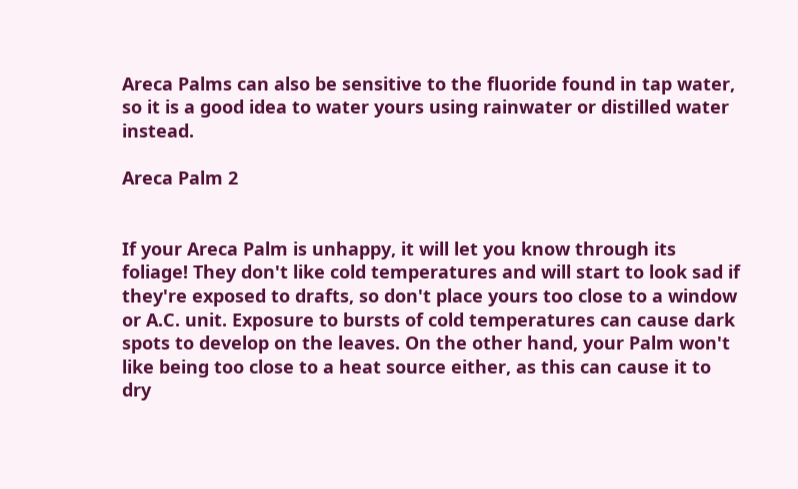Areca Palms can also be sensitive to the fluoride found in tap water, so it is a good idea to water yours using rainwater or distilled water instead.

Areca Palm 2


If your Areca Palm is unhappy, it will let you know through its foliage! They don't like cold temperatures and will start to look sad if they're exposed to drafts, so don't place yours too close to a window or A.C. unit. Exposure to bursts of cold temperatures can cause dark spots to develop on the leaves. On the other hand, your Palm won't like being too close to a heat source either, as this can cause it to dry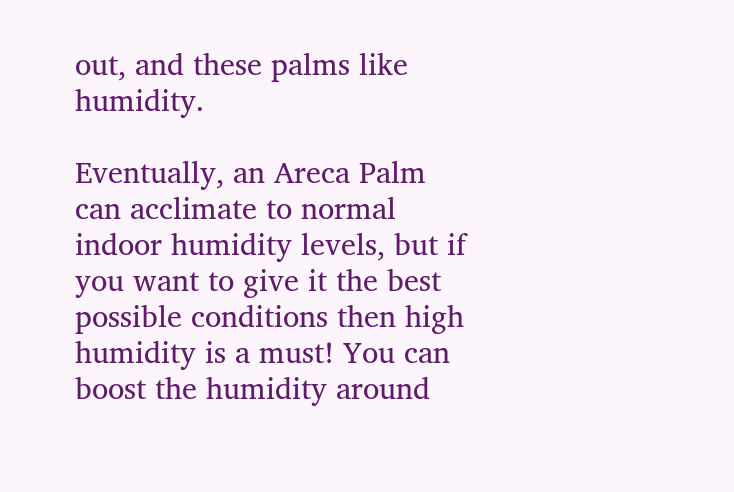out, and these palms like humidity.

Eventually, an Areca Palm can acclimate to normal indoor humidity levels, but if you want to give it the best possible conditions then high humidity is a must! You can boost the humidity around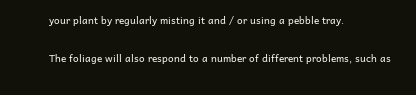your plant by regularly misting it and / or using a pebble tray.

The foliage will also respond to a number of different problems, such as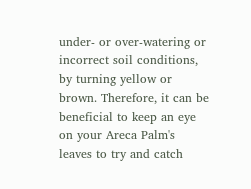under- or over-watering or incorrect soil conditions, by turning yellow or brown. Therefore, it can be beneficial to keep an eye on your Areca Palm's leaves to try and catch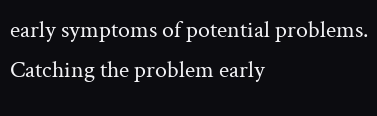early symptoms of potential problems. Catching the problem early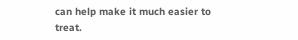can help make it much easier to treat.